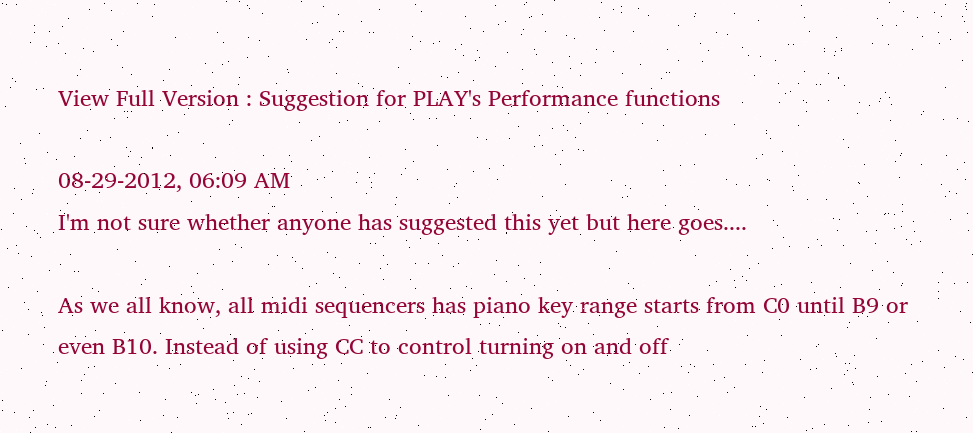View Full Version : Suggestion for PLAY's Performance functions

08-29-2012, 06:09 AM
I'm not sure whether anyone has suggested this yet but here goes....

As we all know, all midi sequencers has piano key range starts from C0 until B9 or even B10. Instead of using CC to control turning on and off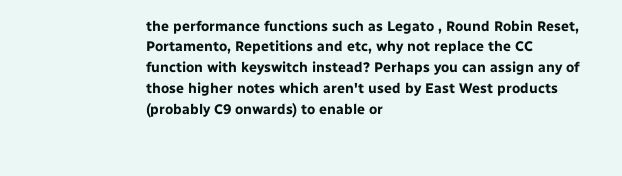the performance functions such as Legato , Round Robin Reset, Portamento, Repetitions and etc, why not replace the CC function with keyswitch instead? Perhaps you can assign any of those higher notes which aren't used by East West products (probably C9 onwards) to enable or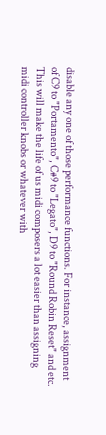disable any one of those performance functions. For instance, assignment of C9 to "Portamento", C#9 to "Legato", D9 to "Round Robin Reset" and etc. This will make the life of us midi composers a lot easier than assigning midi controller knobs or whatever with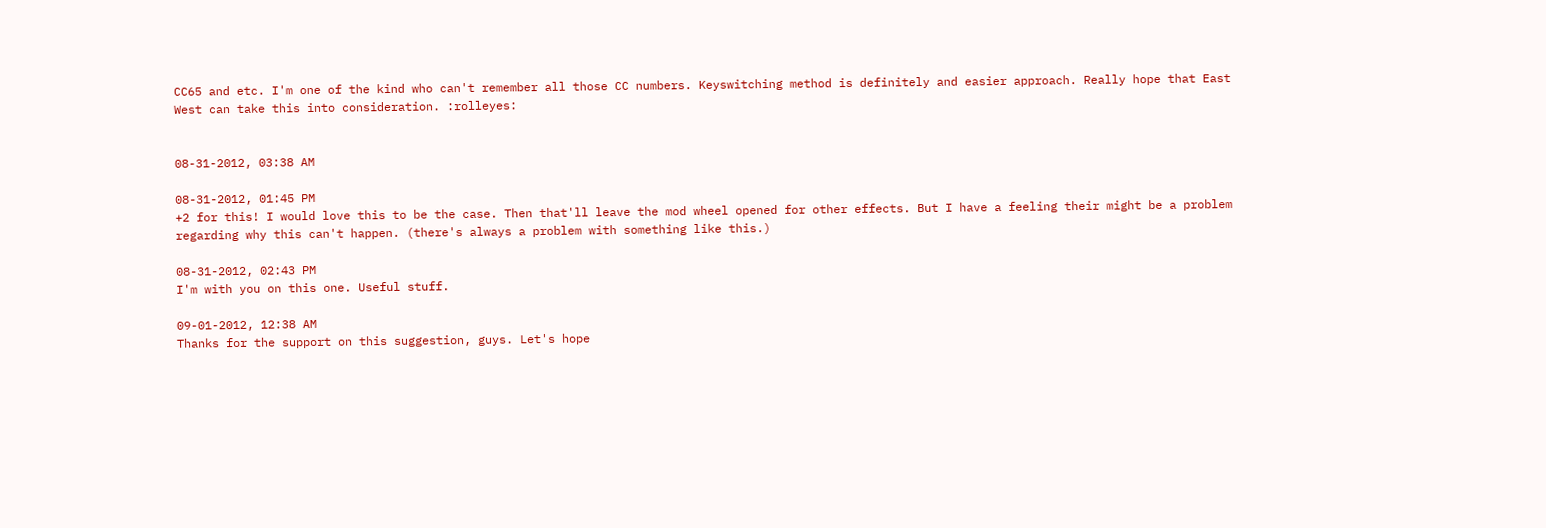CC65 and etc. I'm one of the kind who can't remember all those CC numbers. Keyswitching method is definitely and easier approach. Really hope that East West can take this into consideration. :rolleyes:


08-31-2012, 03:38 AM

08-31-2012, 01:45 PM
+2 for this! I would love this to be the case. Then that'll leave the mod wheel opened for other effects. But I have a feeling their might be a problem regarding why this can't happen. (there's always a problem with something like this.)

08-31-2012, 02:43 PM
I'm with you on this one. Useful stuff.

09-01-2012, 12:38 AM
Thanks for the support on this suggestion, guys. Let's hope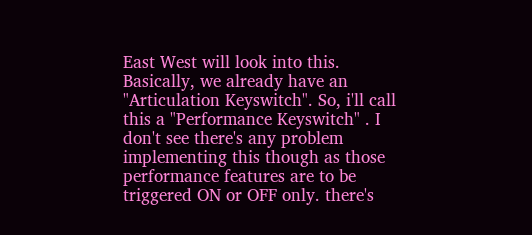East West will look into this. Basically, we already have an "Articulation Keyswitch". So, i'll call this a "Performance Keyswitch" . I don't see there's any problem implementing this though as those performance features are to be triggered ON or OFF only. there's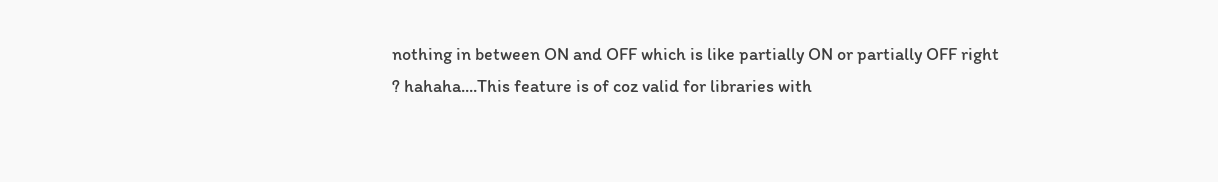nothing in between ON and OFF which is like partially ON or partially OFF right ? hahaha....This feature is of coz valid for libraries with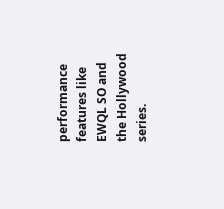performance features like EWQL SO and the Hollywood series.